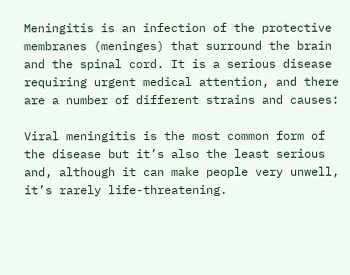Meningitis is an infection of the protective membranes (meninges) that surround the brain and the spinal cord. It is a serious disease requiring urgent medical attention, and there are a number of different strains and causes:

Viral meningitis is the most common form of the disease but it’s also the least serious and, although it can make people very unwell, it’s rarely life-threatening.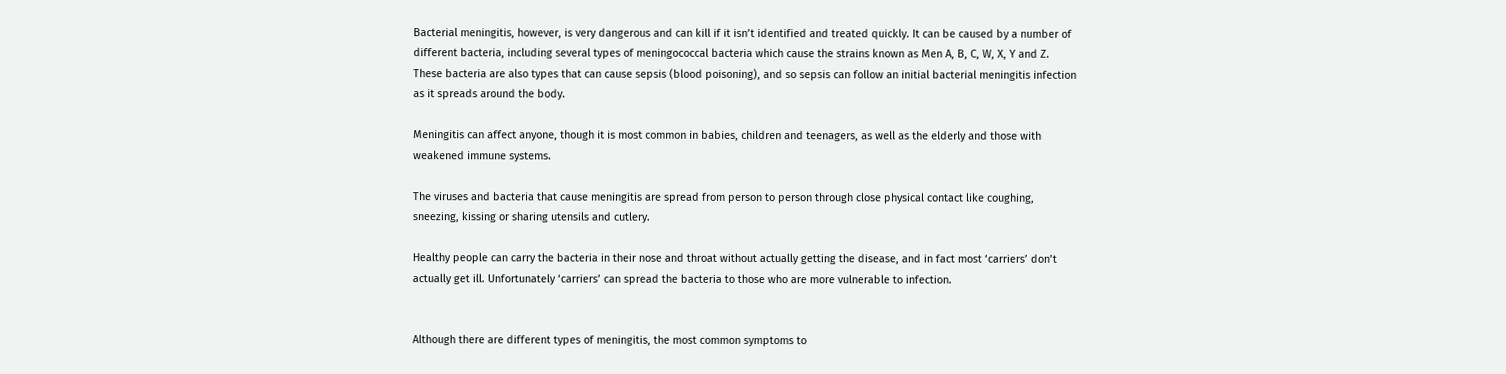Bacterial meningitis, however, is very dangerous and can kill if it isn’t identified and treated quickly. It can be caused by a number of different bacteria, including several types of meningococcal bacteria which cause the strains known as Men A, B, C, W, X, Y and Z. These bacteria are also types that can cause sepsis (blood poisoning), and so sepsis can follow an initial bacterial meningitis infection as it spreads around the body.

Meningitis can affect anyone, though it is most common in babies, children and teenagers, as well as the elderly and those with weakened immune systems.

The viruses and bacteria that cause meningitis are spread from person to person through close physical contact like coughing, sneezing, kissing or sharing utensils and cutlery.

Healthy people can carry the bacteria in their nose and throat without actually getting the disease, and in fact most ‘carriers’ don’t actually get ill. Unfortunately ‘carriers’ can spread the bacteria to those who are more vulnerable to infection.


Although there are different types of meningitis, the most common symptoms to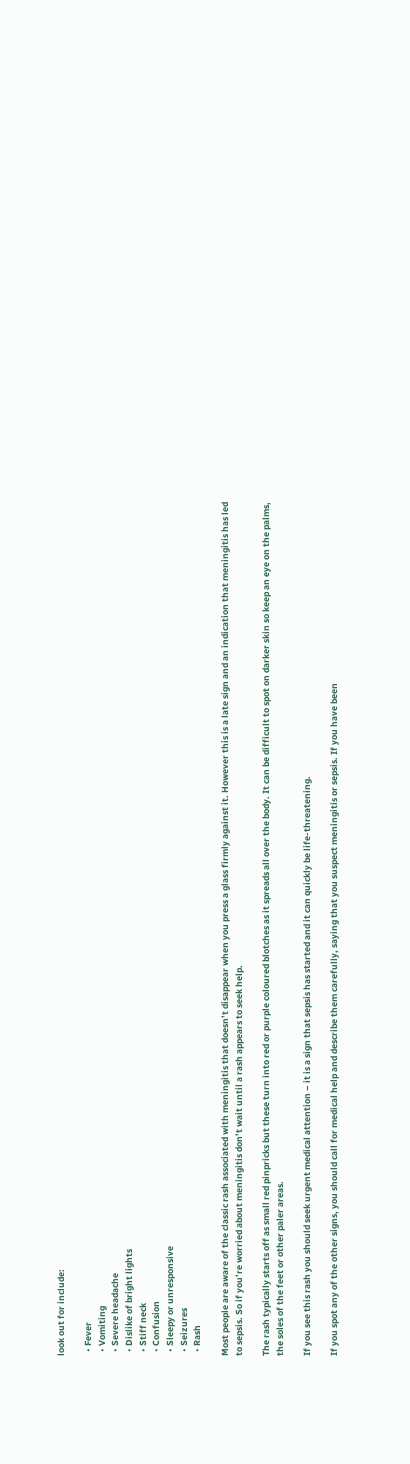look out for include:

  • Fever
  • Vomiting
  • Severe headache
  • Dislike of bright lights
  • Stiff neck
  • Confusion
  • Sleepy or unresponsive
  • Seizures
  • Rash

Most people are aware of the classic rash associated with meningitis that doesn’t disappear when you press a glass firmly against it. However this is a late sign and an indication that meningitis has led to sepsis. So if you’re worried about meningitis don’t wait until a rash appears to seek help.

The rash typically starts off as small red pinpricks but these turn into red or purple coloured blotches as it spreads all over the body. It can be difficult to spot on darker skin so keep an eye on the palms, the soles of the feet or other paler areas.

If you see this rash you should seek urgent medical attention – it is a sign that sepsis has started and it can quickly be life-threatening.

If you spot any of the other signs, you should call for medical help and describe them carefully, saying that you suspect meningitis or sepsis. If you have been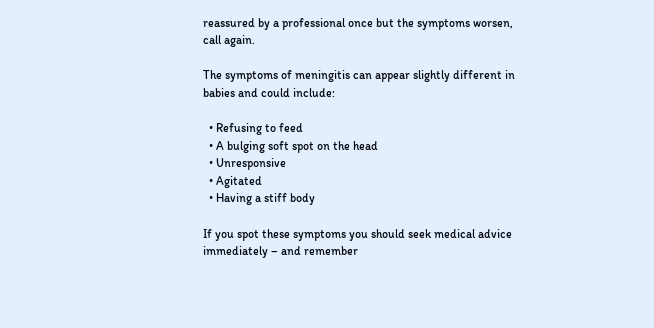reassured by a professional once but the symptoms worsen, call again.

The symptoms of meningitis can appear slightly different in babies and could include:

  • Refusing to feed
  • A bulging soft spot on the head
  • Unresponsive
  • Agitated
  • Having a stiff body

If you spot these symptoms you should seek medical advice immediately – and remember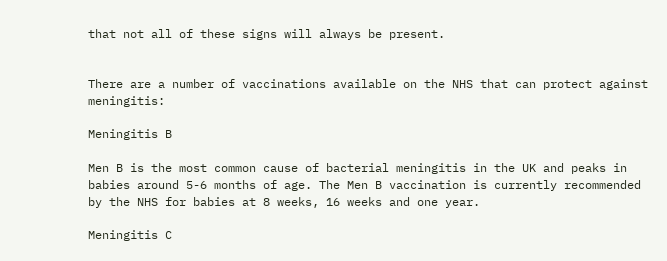that not all of these signs will always be present.


There are a number of vaccinations available on the NHS that can protect against meningitis:

Meningitis B

Men B is the most common cause of bacterial meningitis in the UK and peaks in babies around 5-6 months of age. The Men B vaccination is currently recommended by the NHS for babies at 8 weeks, 16 weeks and one year.

Meningitis C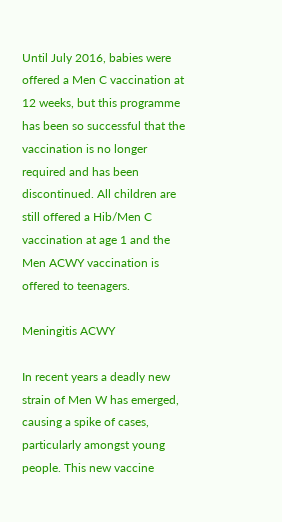Until July 2016, babies were offered a Men C vaccination at 12 weeks, but this programme has been so successful that the vaccination is no longer required and has been discontinued. All children are still offered a Hib/Men C vaccination at age 1 and the Men ACWY vaccination is offered to teenagers.

Meningitis ACWY

In recent years a deadly new strain of Men W has emerged, causing a spike of cases, particularly amongst young people. This new vaccine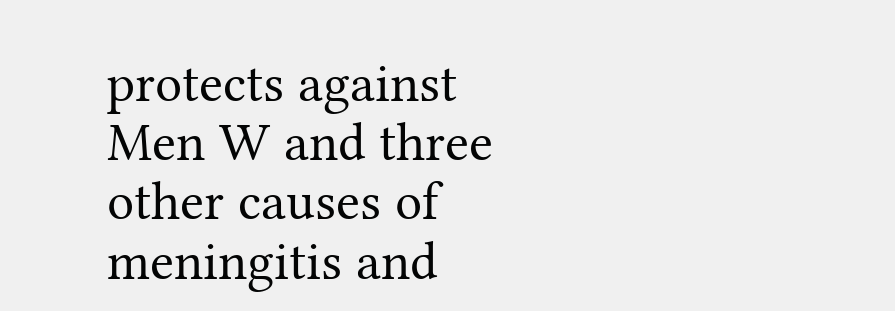protects against Men W and three other causes of meningitis and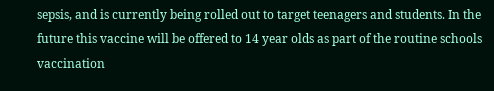sepsis, and is currently being rolled out to target teenagers and students. In the future this vaccine will be offered to 14 year olds as part of the routine schools vaccination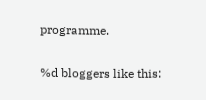programme.

%d bloggers like this: